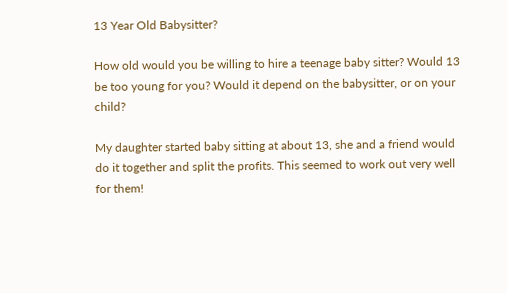13 Year Old Babysitter?

How old would you be willing to hire a teenage baby sitter? Would 13 be too young for you? Would it depend on the babysitter, or on your child?

My daughter started baby sitting at about 13, she and a friend would do it together and split the profits. This seemed to work out very well for them!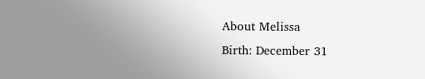About Melissa
Birth: December 31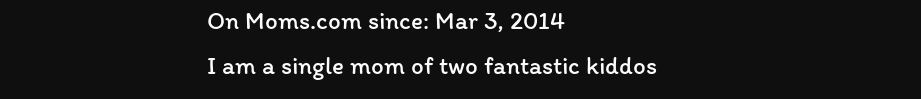On Moms.com since: Mar 3, 2014
I am a single mom of two fantastic kiddos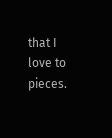that I love to pieces.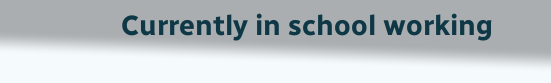Currently in school working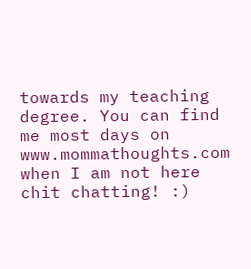towards my teaching degree. You can find me most days on www.mommathoughts.com when I am not here chit chatting! :)